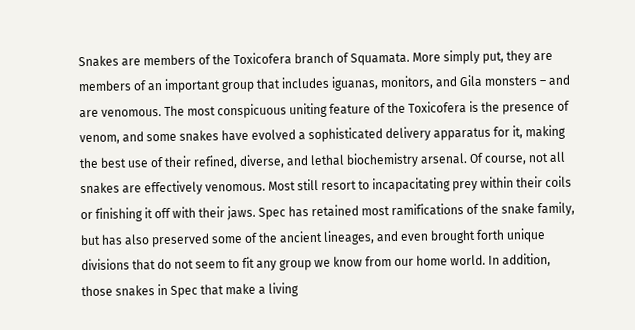Snakes are members of the Toxicofera branch of Squamata. More simply put, they are members of an important group that includes iguanas, monitors, and Gila monsters – and are venomous. The most conspicuous uniting feature of the Toxicofera is the presence of venom, and some snakes have evolved a sophisticated delivery apparatus for it, making the best use of their refined, diverse, and lethal biochemistry arsenal. Of course, not all snakes are effectively venomous. Most still resort to incapacitating prey within their coils or finishing it off with their jaws. Spec has retained most ramifications of the snake family, but has also preserved some of the ancient lineages, and even brought forth unique divisions that do not seem to fit any group we know from our home world. In addition, those snakes in Spec that make a living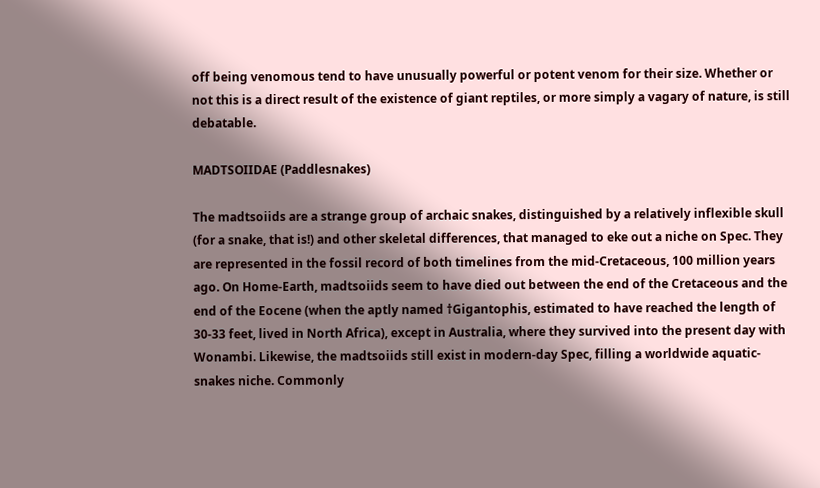off being venomous tend to have unusually powerful or potent venom for their size. Whether or not this is a direct result of the existence of giant reptiles, or more simply a vagary of nature, is still debatable.

MADTSOIIDAE (Paddlesnakes)

The madtsoiids are a strange group of archaic snakes, distinguished by a relatively inflexible skull (for a snake, that is!) and other skeletal differences, that managed to eke out a niche on Spec. They are represented in the fossil record of both timelines from the mid-Cretaceous, 100 million years ago. On Home-Earth, madtsoiids seem to have died out between the end of the Cretaceous and the end of the Eocene (when the aptly named †Gigantophis, estimated to have reached the length of 30-33 feet, lived in North Africa), except in Australia, where they survived into the present day with Wonambi. Likewise, the madtsoiids still exist in modern-day Spec, filling a worldwide aquatic-snakes niche. Commonly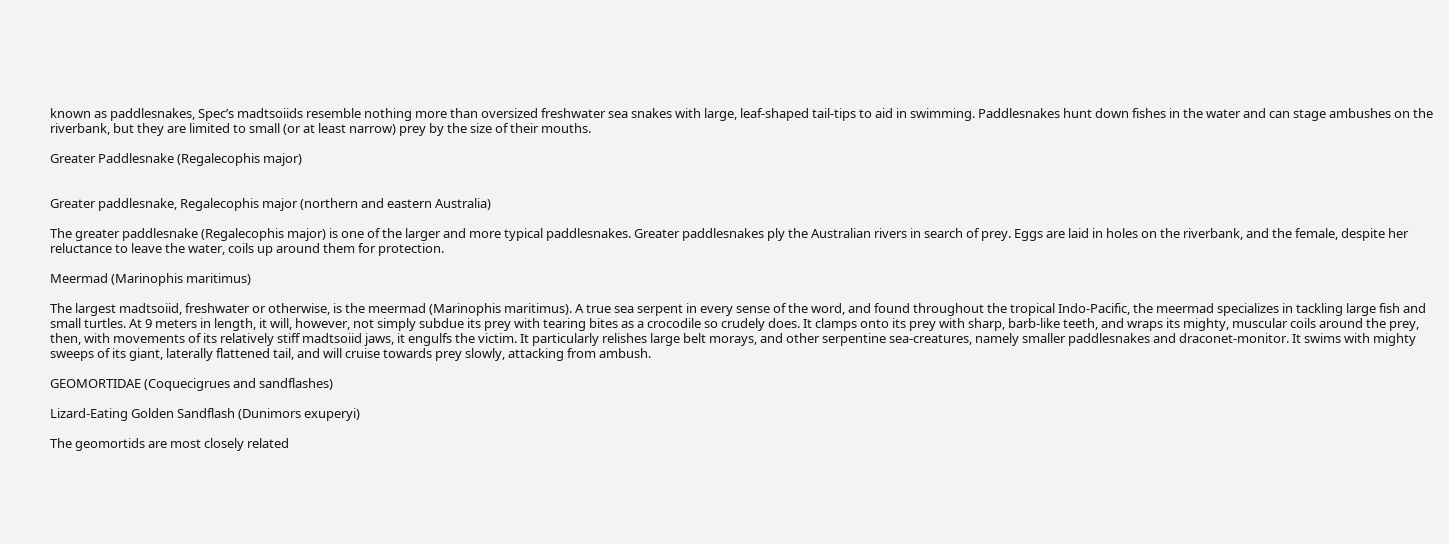known as paddlesnakes, Spec’s madtsoiids resemble nothing more than oversized freshwater sea snakes with large, leaf-shaped tail-tips to aid in swimming. Paddlesnakes hunt down fishes in the water and can stage ambushes on the riverbank, but they are limited to small (or at least narrow) prey by the size of their mouths.

Greater Paddlesnake (Regalecophis major)


Greater paddlesnake, Regalecophis major (northern and eastern Australia)

The greater paddlesnake (Regalecophis major) is one of the larger and more typical paddlesnakes. Greater paddlesnakes ply the Australian rivers in search of prey. Eggs are laid in holes on the riverbank, and the female, despite her reluctance to leave the water, coils up around them for protection.

Meermad (Marinophis maritimus)

The largest madtsoiid, freshwater or otherwise, is the meermad (Marinophis maritimus). A true sea serpent in every sense of the word, and found throughout the tropical Indo-Pacific, the meermad specializes in tackling large fish and small turtles. At 9 meters in length, it will, however, not simply subdue its prey with tearing bites as a crocodile so crudely does. It clamps onto its prey with sharp, barb-like teeth, and wraps its mighty, muscular coils around the prey, then, with movements of its relatively stiff madtsoiid jaws, it engulfs the victim. It particularly relishes large belt morays, and other serpentine sea-creatures, namely smaller paddlesnakes and draconet-monitor. It swims with mighty sweeps of its giant, laterally flattened tail, and will cruise towards prey slowly, attacking from ambush.

GEOMORTIDAE (Coquecigrues and sandflashes)

Lizard-Eating Golden Sandflash (Dunimors exuperyi)

The geomortids are most closely related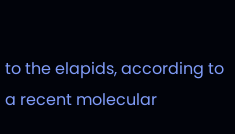to the elapids, according to a recent molecular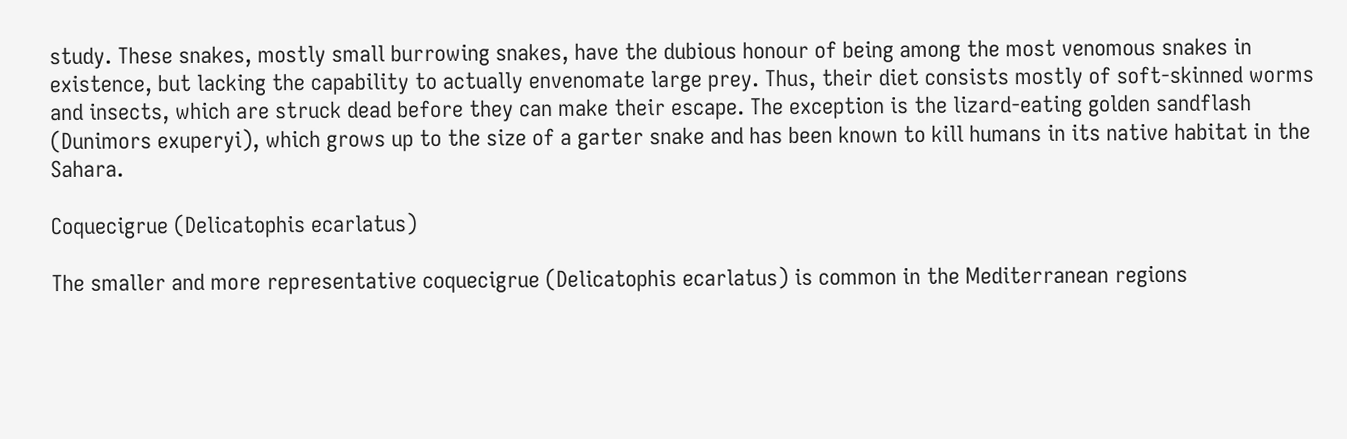study. These snakes, mostly small burrowing snakes, have the dubious honour of being among the most venomous snakes in existence, but lacking the capability to actually envenomate large prey. Thus, their diet consists mostly of soft-skinned worms and insects, which are struck dead before they can make their escape. The exception is the lizard-eating golden sandflash (Dunimors exuperyi), which grows up to the size of a garter snake and has been known to kill humans in its native habitat in the Sahara.

Coquecigrue (Delicatophis ecarlatus)

The smaller and more representative coquecigrue (Delicatophis ecarlatus) is common in the Mediterranean regions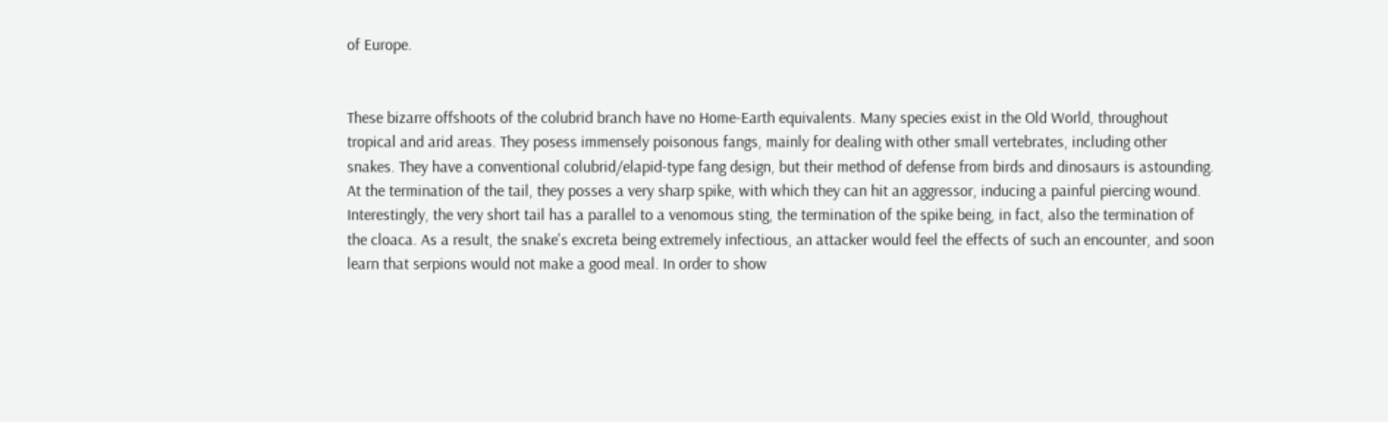of Europe.


These bizarre offshoots of the colubrid branch have no Home-Earth equivalents. Many species exist in the Old World, throughout tropical and arid areas. They posess immensely poisonous fangs, mainly for dealing with other small vertebrates, including other snakes. They have a conventional colubrid/elapid-type fang design, but their method of defense from birds and dinosaurs is astounding. At the termination of the tail, they posses a very sharp spike, with which they can hit an aggressor, inducing a painful piercing wound. Interestingly, the very short tail has a parallel to a venomous sting, the termination of the spike being, in fact, also the termination of the cloaca. As a result, the snake's excreta being extremely infectious, an attacker would feel the effects of such an encounter, and soon learn that serpions would not make a good meal. In order to show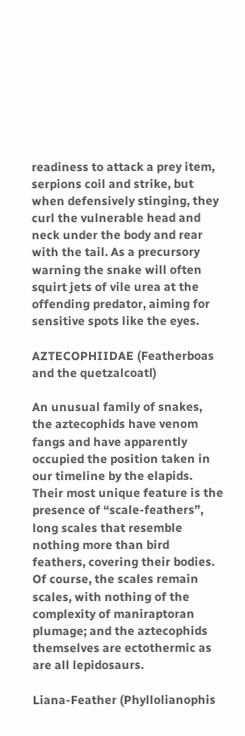readiness to attack a prey item, serpions coil and strike, but when defensively stinging, they curl the vulnerable head and neck under the body and rear with the tail. As a precursory warning the snake will often squirt jets of vile urea at the offending predator, aiming for sensitive spots like the eyes.

AZTECOPHIIDAE (Featherboas and the quetzalcoatl)

An unusual family of snakes, the aztecophids have venom fangs and have apparently occupied the position taken in our timeline by the elapids. Their most unique feature is the presence of “scale-feathers”, long scales that resemble nothing more than bird feathers, covering their bodies. Of course, the scales remain scales, with nothing of the complexity of maniraptoran plumage; and the aztecophids themselves are ectothermic as are all lepidosaurs.

Liana-Feather (Phyllolianophis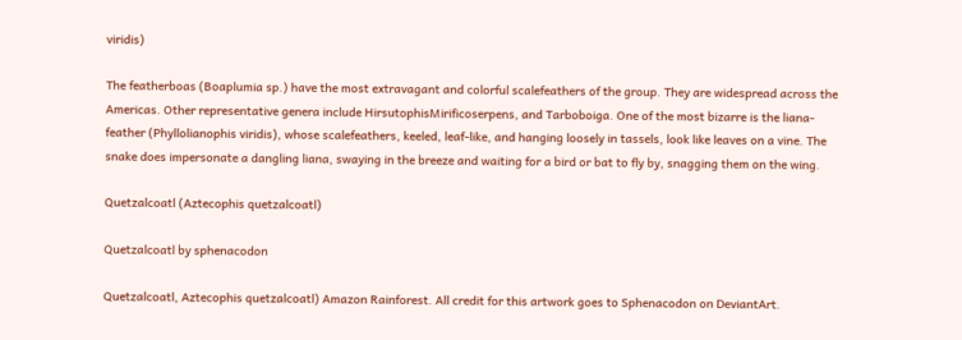viridis)

The featherboas (Boaplumia sp.) have the most extravagant and colorful scalefeathers of the group. They are widespread across the Americas. Other representative genera include HirsutophisMirificoserpens, and Tarboboiga. One of the most bizarre is the liana-feather (Phyllolianophis viridis), whose scalefeathers, keeled, leaf-like, and hanging loosely in tassels, look like leaves on a vine. The snake does impersonate a dangling liana, swaying in the breeze and waiting for a bird or bat to fly by, snagging them on the wing.

Quetzalcoatl (Aztecophis quetzalcoatl)

Quetzalcoatl by sphenacodon

Quetzalcoatl, Aztecophis quetzalcoatl) Amazon Rainforest. All credit for this artwork goes to Sphenacodon on DeviantArt.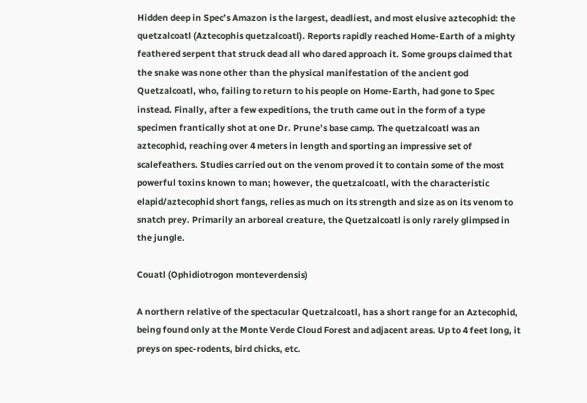Hidden deep in Spec’s Amazon is the largest, deadliest, and most elusive aztecophid: the quetzalcoatl (Aztecophis quetzalcoatl). Reports rapidly reached Home-Earth of a mighty feathered serpent that struck dead all who dared approach it. Some groups claimed that the snake was none other than the physical manifestation of the ancient god Quetzalcoatl, who, failing to return to his people on Home-Earth, had gone to Spec instead. Finally, after a few expeditions, the truth came out in the form of a type specimen frantically shot at one Dr. Prune’s base camp. The quetzalcoatl was an aztecophid, reaching over 4 meters in length and sporting an impressive set of scalefeathers. Studies carried out on the venom proved it to contain some of the most powerful toxins known to man; however, the quetzalcoatl, with the characteristic elapid/aztecophid short fangs, relies as much on its strength and size as on its venom to snatch prey. Primarily an arboreal creature, the Quetzalcoatl is only rarely glimpsed in the jungle.

Couatl (Ophidiotrogon monteverdensis)

A northern relative of the spectacular Quetzalcoatl, has a short range for an Aztecophid, being found only at the Monte Verde Cloud Forest and adjacent areas. Up to 4 feet long, it preys on spec-rodents, bird chicks, etc.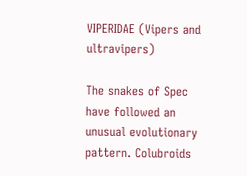VIPERIDAE (Vipers and ultravipers)

The snakes of Spec have followed an unusual evolutionary pattern. Colubroids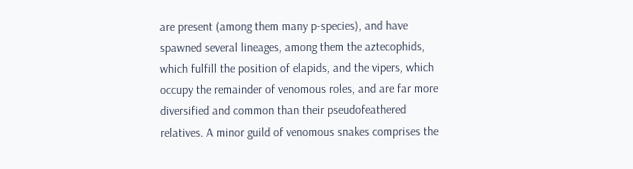are present (among them many p-species), and have spawned several lineages, among them the aztecophids, which fulfill the position of elapids, and the vipers, which occupy the remainder of venomous roles, and are far more diversified and common than their pseudofeathered relatives. A minor guild of venomous snakes comprises the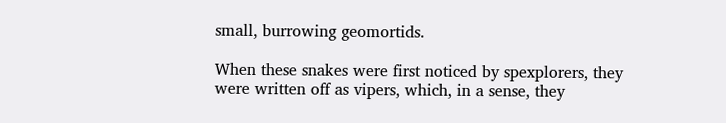small, burrowing geomortids.

When these snakes were first noticed by spexplorers, they were written off as vipers, which, in a sense, they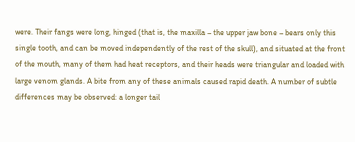were. Their fangs were long, hinged (that is, the maxilla – the upper jaw bone – bears only this single tooth, and can be moved independently of the rest of the skull), and situated at the front of the mouth, many of them had heat receptors, and their heads were triangular and loaded with large venom glands. A bite from any of these animals caused rapid death. A number of subtle differences may be observed: a longer tail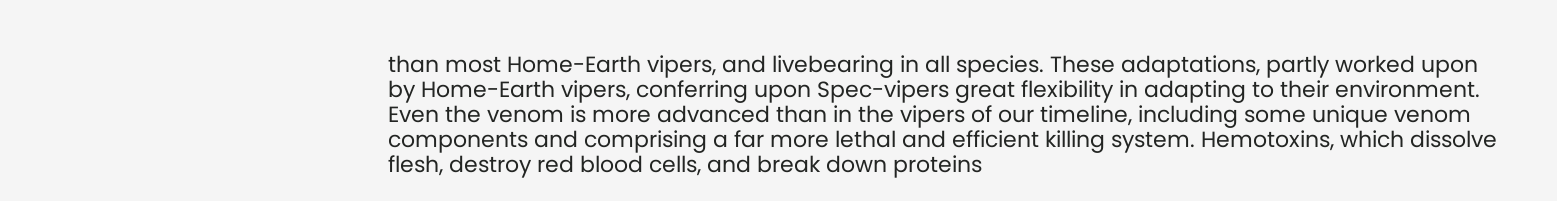than most Home-Earth vipers, and livebearing in all species. These adaptations, partly worked upon by Home-Earth vipers, conferring upon Spec-vipers great flexibility in adapting to their environment. Even the venom is more advanced than in the vipers of our timeline, including some unique venom components and comprising a far more lethal and efficient killing system. Hemotoxins, which dissolve flesh, destroy red blood cells, and break down proteins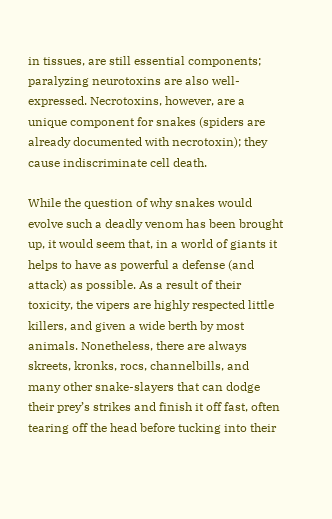in tissues, are still essential components; paralyzing neurotoxins are also well-expressed. Necrotoxins, however, are a unique component for snakes (spiders are already documented with necrotoxin); they cause indiscriminate cell death.

While the question of why snakes would evolve such a deadly venom has been brought up, it would seem that, in a world of giants it helps to have as powerful a defense (and attack) as possible. As a result of their toxicity, the vipers are highly respected little killers, and given a wide berth by most animals. Nonetheless, there are always skreets, kronks, rocs, channelbills, and many other snake-slayers that can dodge their prey’s strikes and finish it off fast, often tearing off the head before tucking into their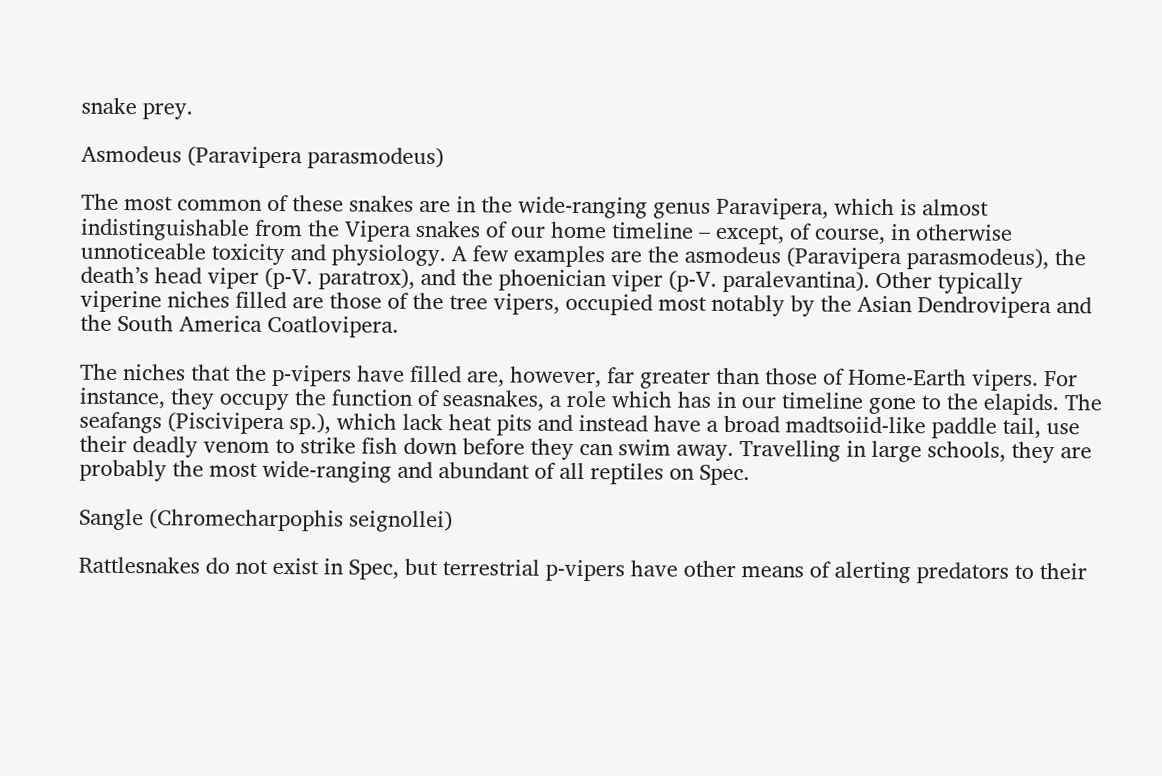snake prey.

Asmodeus (Paravipera parasmodeus)

The most common of these snakes are in the wide-ranging genus Paravipera, which is almost indistinguishable from the Vipera snakes of our home timeline – except, of course, in otherwise unnoticeable toxicity and physiology. A few examples are the asmodeus (Paravipera parasmodeus), the death’s head viper (p-V. paratrox), and the phoenician viper (p-V. paralevantina). Other typically viperine niches filled are those of the tree vipers, occupied most notably by the Asian Dendrovipera and the South America Coatlovipera.

The niches that the p-vipers have filled are, however, far greater than those of Home-Earth vipers. For instance, they occupy the function of seasnakes, a role which has in our timeline gone to the elapids. The seafangs (Piscivipera sp.), which lack heat pits and instead have a broad madtsoiid-like paddle tail, use their deadly venom to strike fish down before they can swim away. Travelling in large schools, they are probably the most wide-ranging and abundant of all reptiles on Spec.

Sangle (Chromecharpophis seignollei)

Rattlesnakes do not exist in Spec, but terrestrial p-vipers have other means of alerting predators to their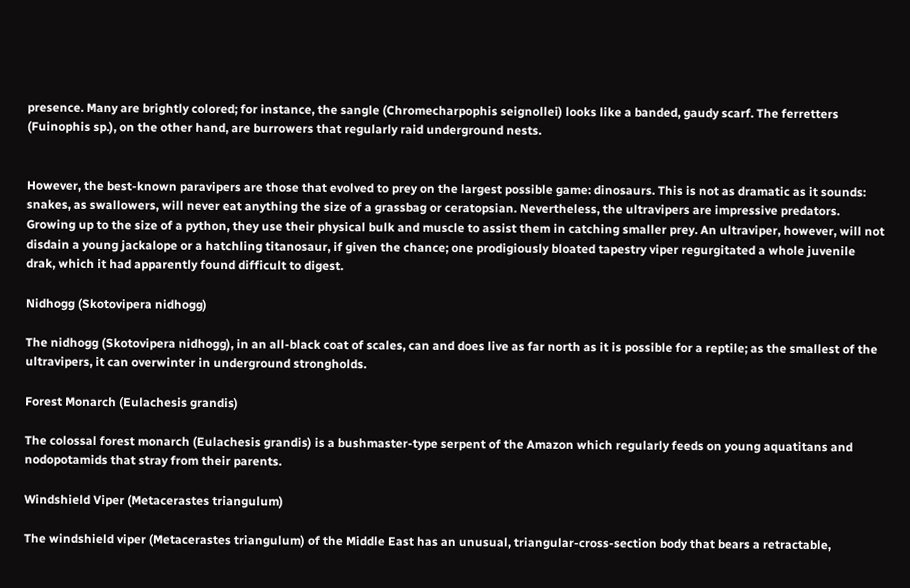presence. Many are brightly colored; for instance, the sangle (Chromecharpophis seignollei) looks like a banded, gaudy scarf. The ferretters (Fuinophis sp.), on the other hand, are burrowers that regularly raid underground nests.


However, the best-known paravipers are those that evolved to prey on the largest possible game: dinosaurs. This is not as dramatic as it sounds: snakes, as swallowers, will never eat anything the size of a grassbag or ceratopsian. Nevertheless, the ultravipers are impressive predators. Growing up to the size of a python, they use their physical bulk and muscle to assist them in catching smaller prey. An ultraviper, however, will not disdain a young jackalope or a hatchling titanosaur, if given the chance; one prodigiously bloated tapestry viper regurgitated a whole juvenile drak, which it had apparently found difficult to digest.

Nidhogg (Skotovipera nidhogg)

The nidhogg (Skotovipera nidhogg), in an all-black coat of scales, can and does live as far north as it is possible for a reptile; as the smallest of the ultravipers, it can overwinter in underground strongholds.

Forest Monarch (Eulachesis grandis)

The colossal forest monarch (Eulachesis grandis) is a bushmaster-type serpent of the Amazon which regularly feeds on young aquatitans and nodopotamids that stray from their parents.

Windshield Viper (Metacerastes triangulum)

The windshield viper (Metacerastes triangulum) of the Middle East has an unusual, triangular-cross-section body that bears a retractable,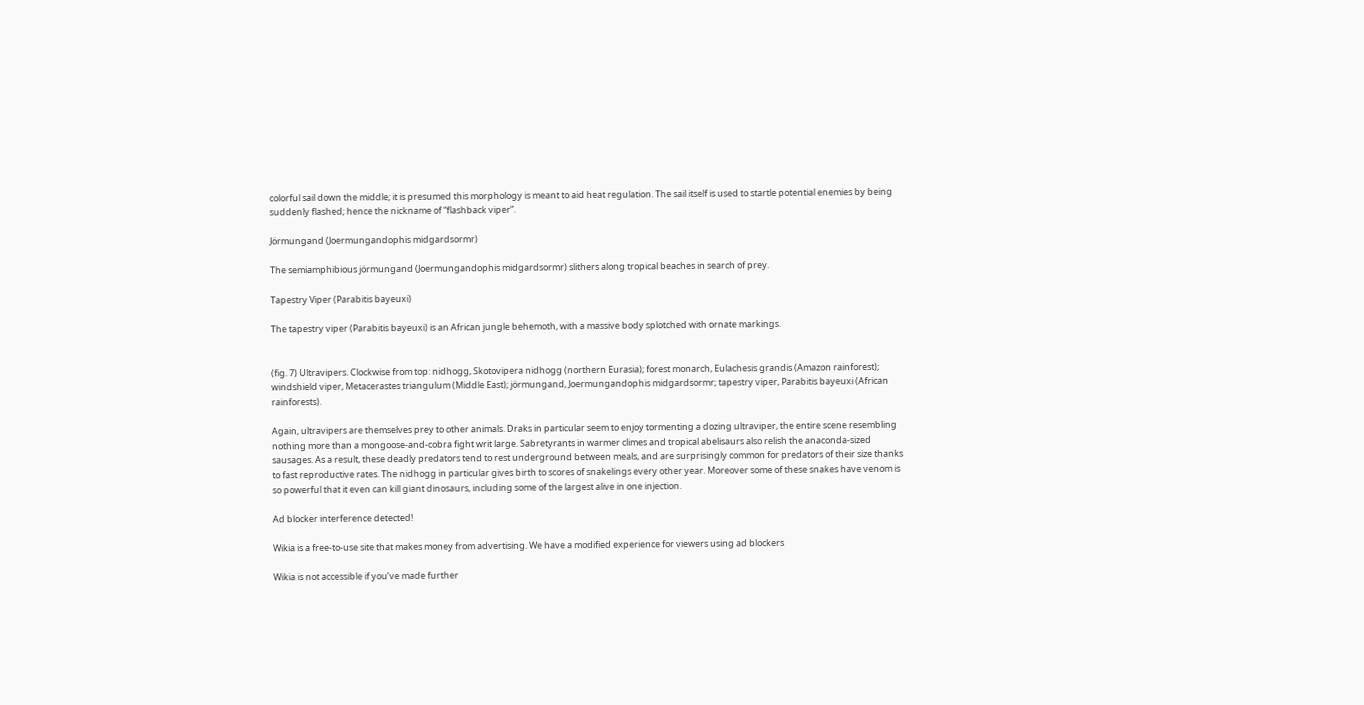colorful sail down the middle; it is presumed this morphology is meant to aid heat regulation. The sail itself is used to startle potential enemies by being suddenly flashed; hence the nickname of “flashback viper”.

Jörmungand (Joermungandophis midgardsormr)

The semiamphibious jörmungand (Joermungandophis midgardsormr) slithers along tropical beaches in search of prey.

Tapestry Viper (Parabitis bayeuxi)

The tapestry viper (Parabitis bayeuxi) is an African jungle behemoth, with a massive body splotched with ornate markings.


(fig. 7) Ultravipers. Clockwise from top: nidhogg, Skotovipera nidhogg (northern Eurasia); forest monarch, Eulachesis grandis (Amazon rainforest); windshield viper, Metacerastes triangulum (Middle East); jörmungand, Joermungandophis midgardsormr; tapestry viper, Parabitis bayeuxi (African rainforests).

Again, ultravipers are themselves prey to other animals. Draks in particular seem to enjoy tormenting a dozing ultraviper, the entire scene resembling nothing more than a mongoose-and-cobra fight writ large. Sabretyrants in warmer climes and tropical abelisaurs also relish the anaconda-sized sausages. As a result, these deadly predators tend to rest underground between meals, and are surprisingly common for predators of their size thanks to fast reproductive rates. The nidhogg in particular gives birth to scores of snakelings every other year. Moreover some of these snakes have venom is so powerful that it even can kill giant dinosaurs, including some of the largest alive in one injection.

Ad blocker interference detected!

Wikia is a free-to-use site that makes money from advertising. We have a modified experience for viewers using ad blockers

Wikia is not accessible if you’ve made further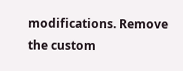modifications. Remove the custom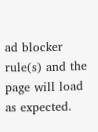ad blocker rule(s) and the page will load as expected.